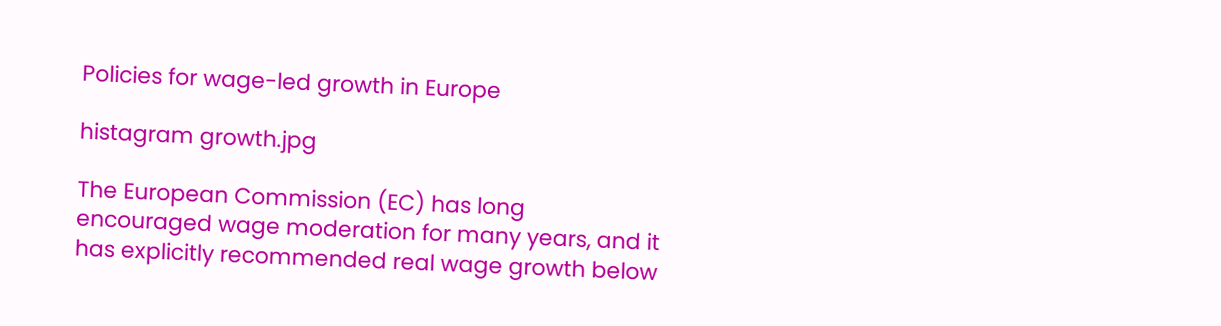Policies for wage-led growth in Europe

histagram growth.jpg

The European Commission (EC) has long encouraged wage moderation for many years, and it has explicitly recommended real wage growth below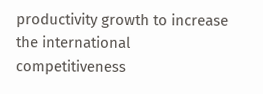productivity growth to increase the international competitiveness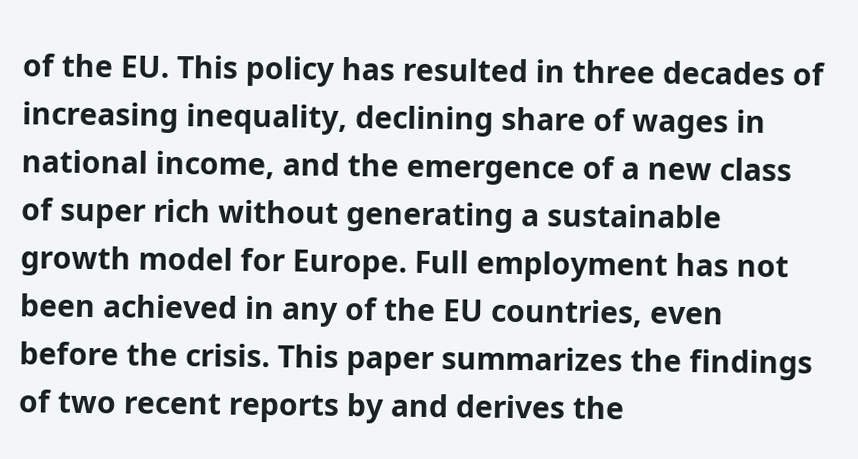of the EU. This policy has resulted in three decades of increasing inequality, declining share of wages in national income, and the emergence of a new class of super rich without generating a sustainable growth model for Europe. Full employment has not been achieved in any of the EU countries, even before the crisis. This paper summarizes the findings of two recent reports by and derives the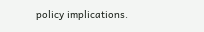policy implications.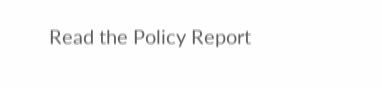Read the Policy Report